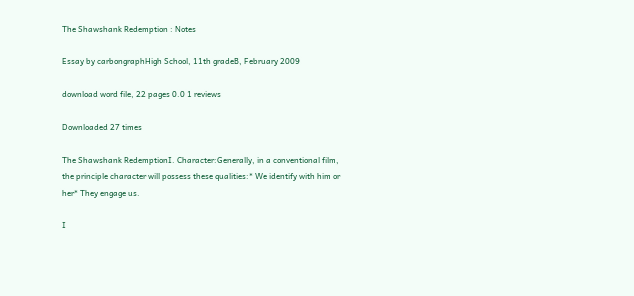The Shawshank Redemption : Notes

Essay by carbongraphHigh School, 11th gradeB, February 2009

download word file, 22 pages 0.0 1 reviews

Downloaded 27 times

The Shawshank RedemptionI. Character:Generally, in a conventional film, the principle character will possess these qualities:* We identify with him or her* They engage us.

I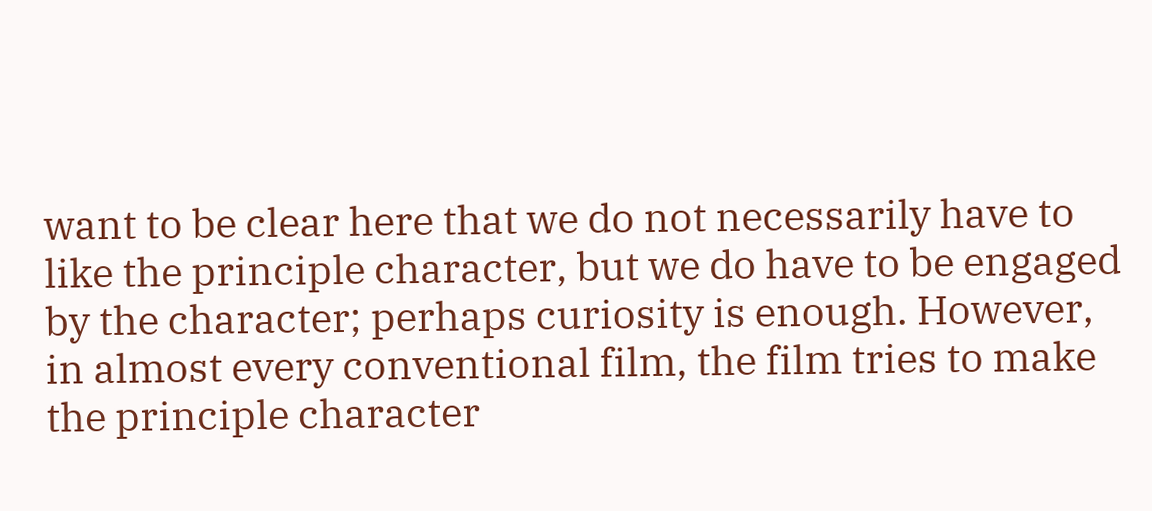want to be clear here that we do not necessarily have to like the principle character, but we do have to be engaged by the character; perhaps curiosity is enough. However, in almost every conventional film, the film tries to make the principle character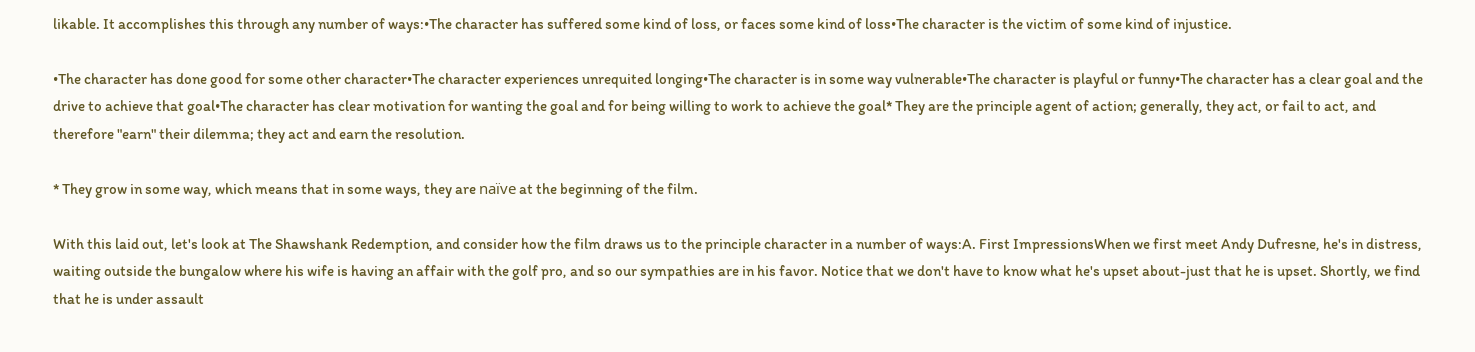likable. It accomplishes this through any number of ways:•The character has suffered some kind of loss, or faces some kind of loss•The character is the victim of some kind of injustice.

•The character has done good for some other character•The character experiences unrequited longing•The character is in some way vulnerable•The character is playful or funny•The character has a clear goal and the drive to achieve that goal•The character has clear motivation for wanting the goal and for being willing to work to achieve the goal* They are the principle agent of action; generally, they act, or fail to act, and therefore "earn" their dilemma; they act and earn the resolution.

* They grow in some way, which means that in some ways, they are naïve at the beginning of the film.

With this laid out, let's look at The Shawshank Redemption, and consider how the film draws us to the principle character in a number of ways:A. First ImpressionsWhen we first meet Andy Dufresne, he's in distress, waiting outside the bungalow where his wife is having an affair with the golf pro, and so our sympathies are in his favor. Notice that we don't have to know what he's upset about-just that he is upset. Shortly, we find that he is under assault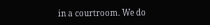in a courtroom. We do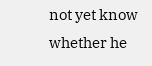not yet know whether he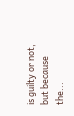is guilty or not, but because the...